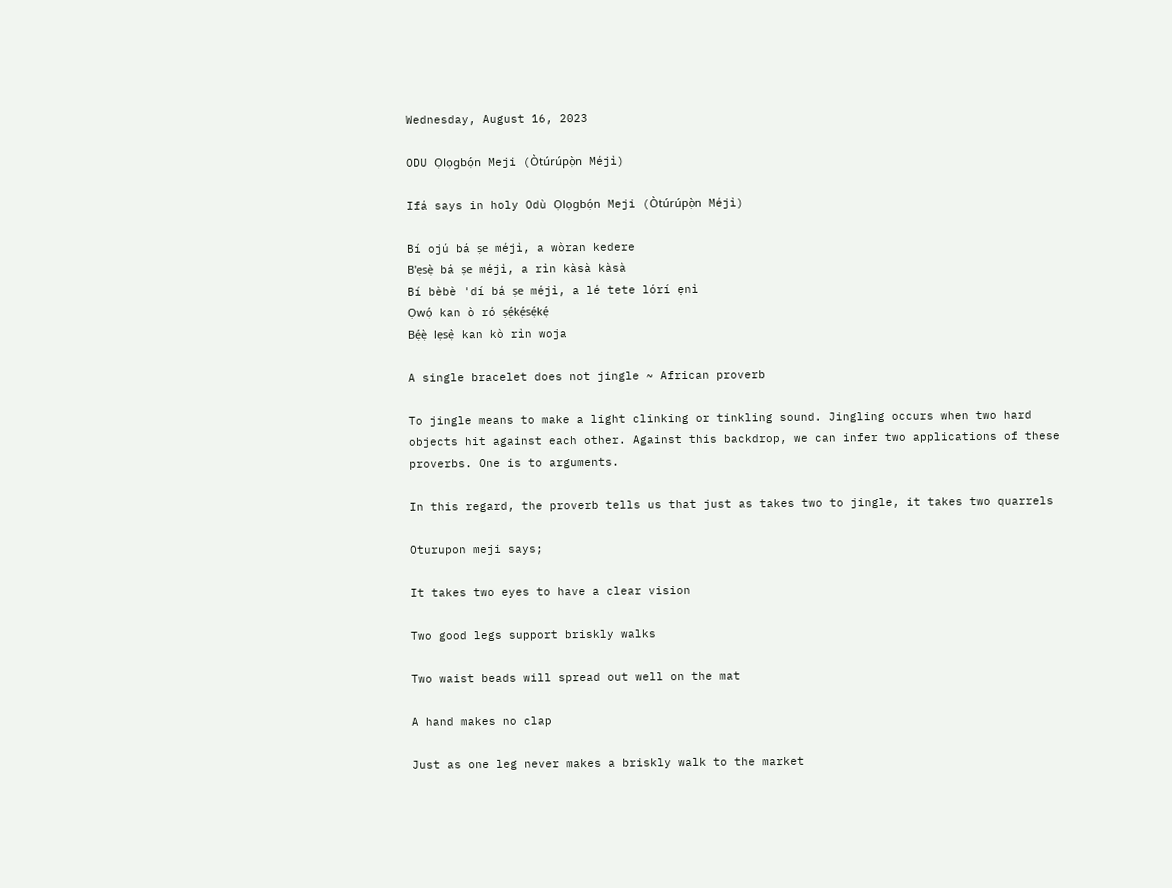Wednesday, August 16, 2023

ODU Ọlọgbọ́n Meji (Òtúrúpọ̀n Méjì)

Ifá says in holy Odù Ọlọgbọ́n Meji (Òtúrúpọ̀n Méjì)

Bí ojú bá ṣe méjì, a wòran kedere
B'ẹsẹ̀ bá ṣe méjì, a rìn kàsà kàsà
Bí bèbè 'dí bá ṣe méjì, a lé tete lórí ẹnì
Ọwọ́ kan ò ró ṣẹ́kẹ́sẹ́kẹ́
Bẹ́ẹ̀ lẹsẹ̀ kan kò rìn woja

A single bracelet does not jingle ~ African proverb

To jingle means to make a light clinking or tinkling sound. Jingling occurs when two hard objects hit against each other. Against this backdrop, we can infer two applications of these proverbs. One is to arguments.

In this regard, the proverb tells us that just as takes two to jingle, it takes two quarrels

Oturupon meji says;

It takes two eyes to have a clear vision

Two good legs support briskly walks

Two waist beads will spread out well on the mat

A hand makes no clap

Just as one leg never makes a briskly walk to the market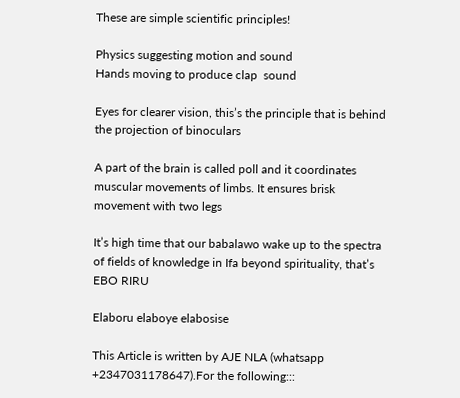These are simple scientific principles!

Physics suggesting motion and sound
Hands moving to produce clap  sound

Eyes for clearer vision, this’s the principle that is behind the projection of binoculars

A part of the brain is called poll and it coordinates muscular movements of limbs. It ensures brisk movement with two legs

It’s high time that our babalawo wake up to the spectra of fields of knowledge in Ifa beyond spirituality, that’s EBO RIRU

Elaboru elaboye elabosise

This Article is written by AJE NLA (whatsapp +2347031178647).For the following:::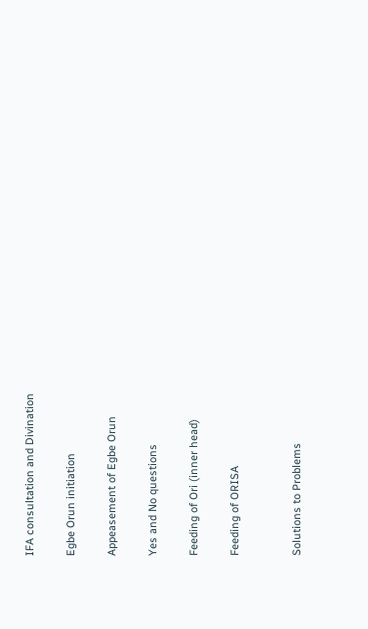IFA consultation and Divination

Egbe Orun initiation

Appeasement of Egbe Orun

Yes and No questions

Feeding of Ori (inner head)

Feeding of ORISA


Solutions to Problems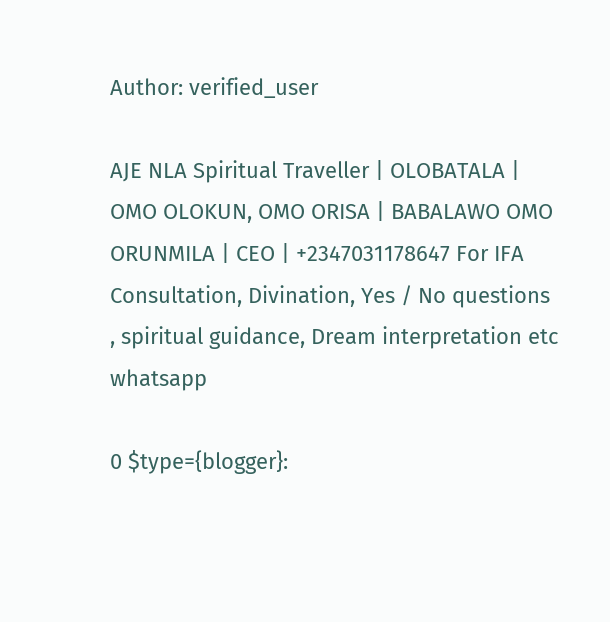Author: verified_user

AJE NLA Spiritual Traveller | OLOBATALA | OMO OLOKUN, OMO ORISA | BABALAWO OMO ORUNMILA | CEO | +2347031178647 For IFA Consultation, Divination, Yes / No questions , spiritual guidance, Dream interpretation etc whatsapp

0 $type={blogger}: